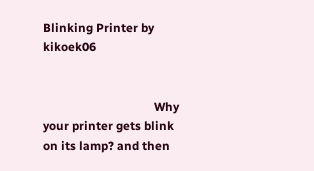Blinking Printer by kikoek06


                                     Why your printer gets blink on its lamp? and then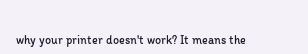why your printer doesn't work? It means the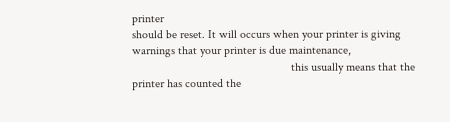printer
should be reset. It will occurs when your printer is giving warnings that your printer is due maintenance,
                                                     this usually means that the printer has counted the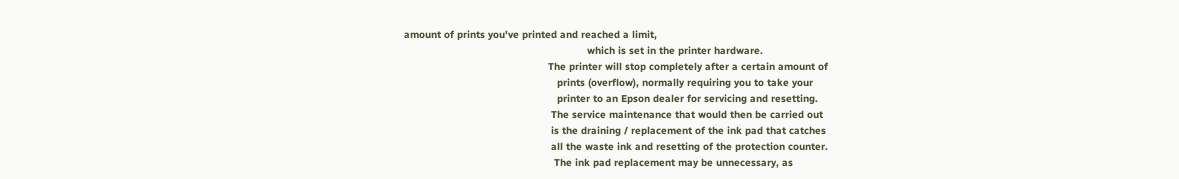amount of prints you've printed and reached a limit,
                                                             which is set in the printer hardware.
                                                The printer will stop completely after a certain amount of
                                                   prints (overflow), normally requiring you to take your
                                                   printer to an Epson dealer for servicing and resetting.
                                                 The service maintenance that would then be carried out
                                                 is the draining / replacement of the ink pad that catches
                                                 all the waste ink and resetting of the protection counter.
                                                  The ink pad replacement may be unnecessary, as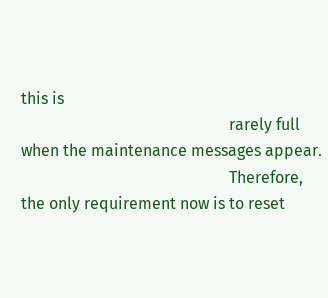this is
                                                    rarely full when the maintenance messages appear.
                                                    Therefore, the only requirement now is to reset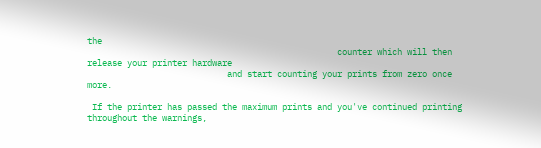the
                                                  counter which will then release your printer hardware
                            and start counting your prints from zero once more.

 If the printer has passed the maximum prints and you've continued printing throughout the warnings,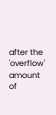after the 'overflow' amount of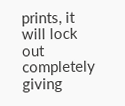prints, it will lock out completely giving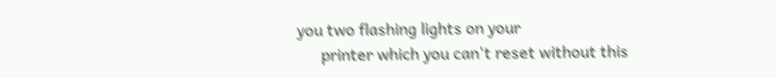you two flashing lights on your
      printer which you can't reset without this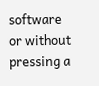software or without pressing a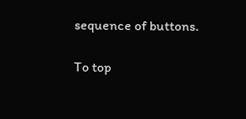sequence of buttons.

To top